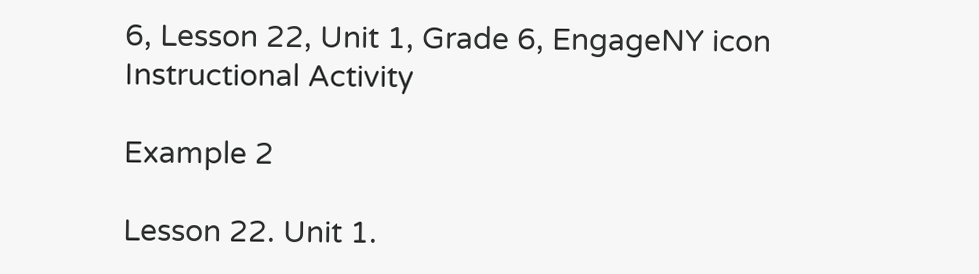6, Lesson 22, Unit 1, Grade 6, EngageNY icon
Instructional Activity

Example 2

Lesson 22. Unit 1.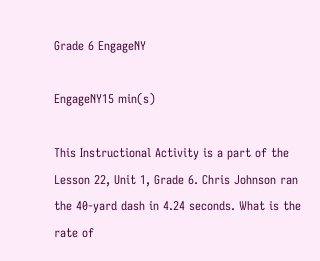Grade 6 EngageNY

EngageNY15 min(s)

This Instructional Activity is a part of the Lesson 22, Unit 1, Grade 6. Chris Johnson ran the 40-yard dash in 4.24 seconds. What is the rate of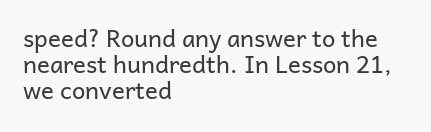speed? Round any answer to the nearest hundredth. In Lesson 21, we converted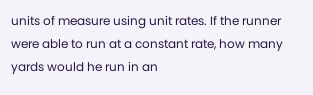units of measure using unit rates. If the runner were able to run at a constant rate, how many yards would he run in an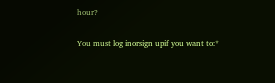hour?

You must log inorsign upif you want to:*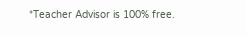*Teacher Advisor is 100% free.